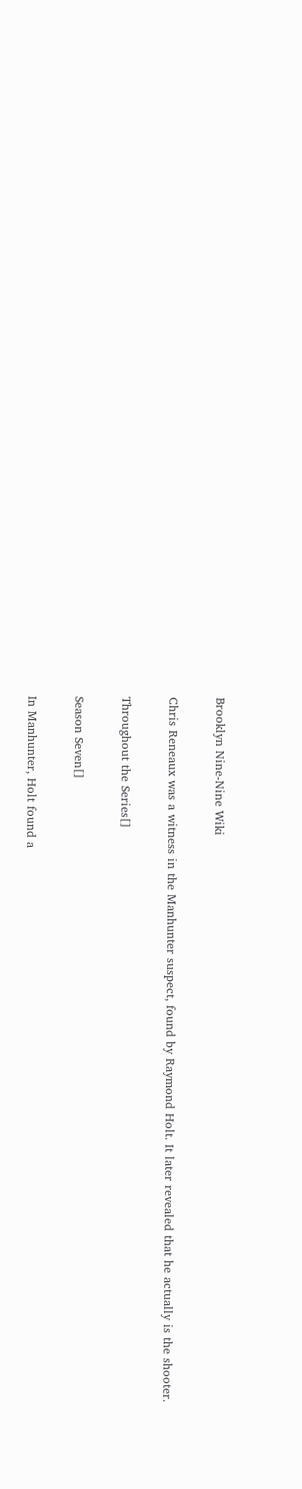Brooklyn Nine-Nine Wiki

Chris Reneaux was a witness in the Manhunter suspect, found by Raymond Holt. It later revealed that he actually is the shooter.

Throughout the Series[]

Season Seven[]

In Manhunter, Holt found a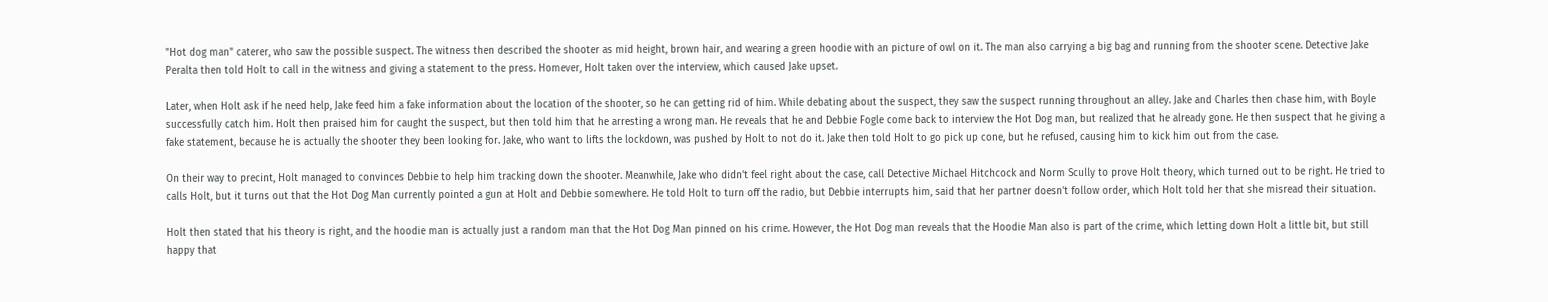"Hot dog man" caterer, who saw the possible suspect. The witness then described the shooter as mid height, brown hair, and wearing a green hoodie with an picture of owl on it. The man also carrying a big bag and running from the shooter scene. Detective Jake Peralta then told Holt to call in the witness and giving a statement to the press. Homever, Holt taken over the interview, which caused Jake upset.

Later, when Holt ask if he need help, Jake feed him a fake information about the location of the shooter, so he can getting rid of him. While debating about the suspect, they saw the suspect running throughout an alley. Jake and Charles then chase him, with Boyle successfully catch him. Holt then praised him for caught the suspect, but then told him that he arresting a wrong man. He reveals that he and Debbie Fogle come back to interview the Hot Dog man, but realized that he already gone. He then suspect that he giving a fake statement, because he is actually the shooter they been looking for. Jake, who want to lifts the lockdown, was pushed by Holt to not do it. Jake then told Holt to go pick up cone, but he refused, causing him to kick him out from the case.

On their way to precint, Holt managed to convinces Debbie to help him tracking down the shooter. Meanwhile, Jake who didn't feel right about the case, call Detective Michael Hitchcock and Norm Scully to prove Holt theory, which turned out to be right. He tried to calls Holt, but it turns out that the Hot Dog Man currently pointed a gun at Holt and Debbie somewhere. He told Holt to turn off the radio, but Debbie interrupts him, said that her partner doesn't follow order, which Holt told her that she misread their situation.

Holt then stated that his theory is right, and the hoodie man is actually just a random man that the Hot Dog Man pinned on his crime. However, the Hot Dog man reveals that the Hoodie Man also is part of the crime, which letting down Holt a little bit, but still happy that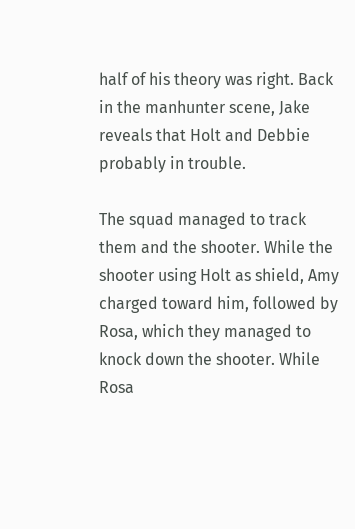half of his theory was right. Back in the manhunter scene, Jake reveals that Holt and Debbie probably in trouble.

The squad managed to track them and the shooter. While the shooter using Holt as shield, Amy charged toward him, followed by Rosa, which they managed to knock down the shooter. While Rosa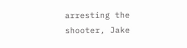arresting the shooter, Jake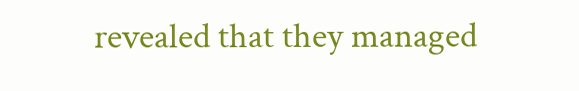revealed that they managed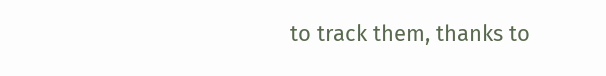to track them, thanks to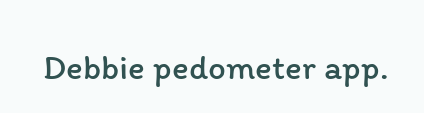Debbie pedometer app.